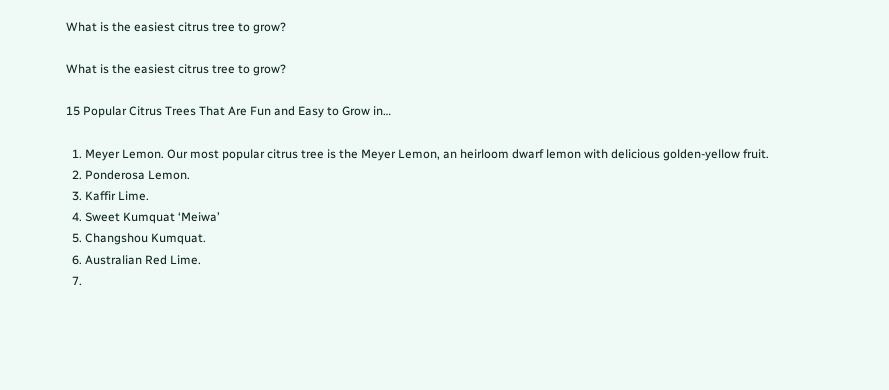What is the easiest citrus tree to grow?

What is the easiest citrus tree to grow?

15 Popular Citrus Trees That Are Fun and Easy to Grow in…

  1. Meyer Lemon. Our most popular citrus tree is the Meyer Lemon, an heirloom dwarf lemon with delicious golden-yellow fruit.
  2. Ponderosa Lemon.
  3. Kaffir Lime.
  4. Sweet Kumquat ‘Meiwa’
  5. Changshou Kumquat.
  6. Australian Red Lime.
  7.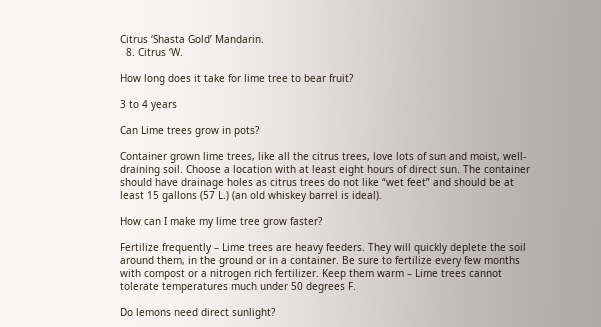Citrus ‘Shasta Gold’ Mandarin.
  8. Citrus ‘W.

How long does it take for lime tree to bear fruit?

3 to 4 years

Can Lime trees grow in pots?

Container grown lime trees, like all the citrus trees, love lots of sun and moist, well-draining soil. Choose a location with at least eight hours of direct sun. The container should have drainage holes as citrus trees do not like “wet feet” and should be at least 15 gallons (57 L.) (an old whiskey barrel is ideal).

How can I make my lime tree grow faster?

Fertilize frequently – Lime trees are heavy feeders. They will quickly deplete the soil around them, in the ground or in a container. Be sure to fertilize every few months with compost or a nitrogen rich fertilizer. Keep them warm – Lime trees cannot tolerate temperatures much under 50 degrees F.

Do lemons need direct sunlight?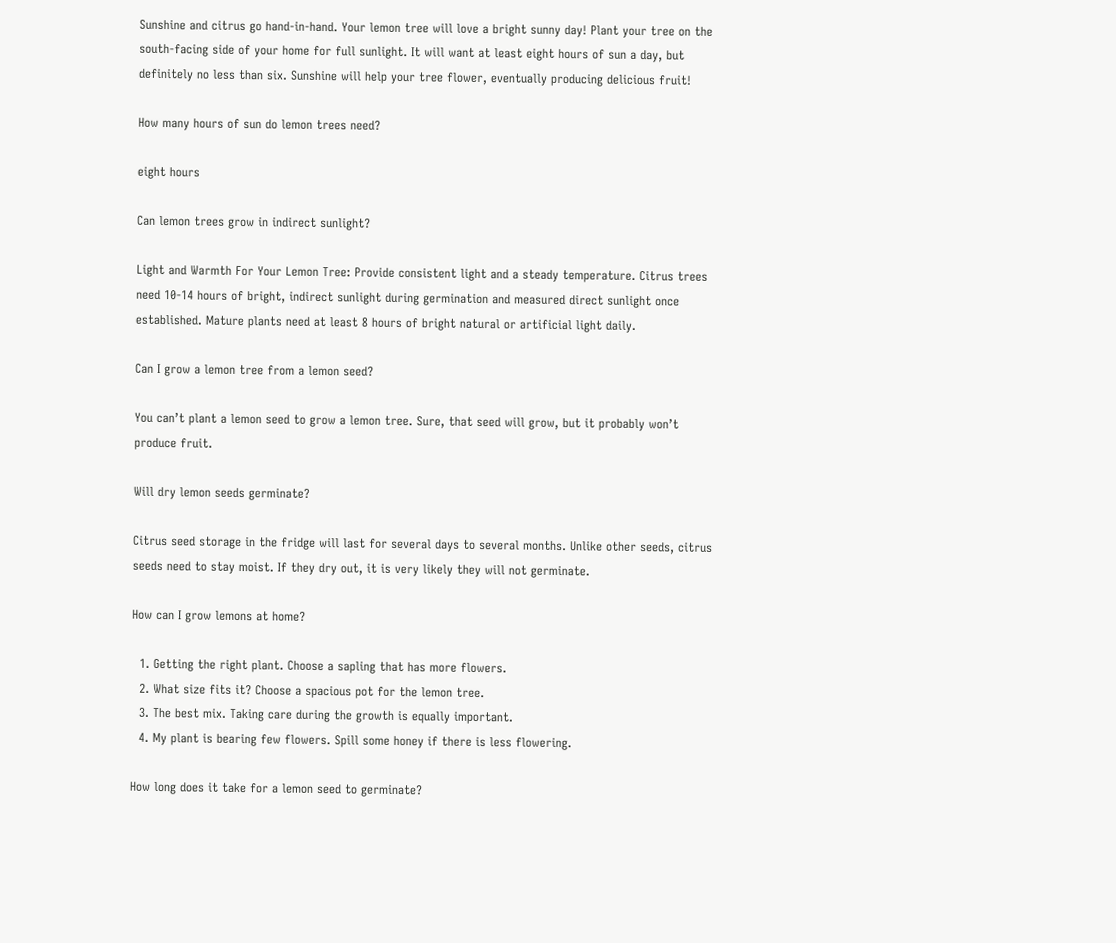Sunshine and citrus go hand-in-hand. Your lemon tree will love a bright sunny day! Plant your tree on the south-facing side of your home for full sunlight. It will want at least eight hours of sun a day, but definitely no less than six. Sunshine will help your tree flower, eventually producing delicious fruit!

How many hours of sun do lemon trees need?

eight hours

Can lemon trees grow in indirect sunlight?

Light and Warmth For Your Lemon Tree: Provide consistent light and a steady temperature. Citrus trees need 10-14 hours of bright, indirect sunlight during germination and measured direct sunlight once established. Mature plants need at least 8 hours of bright natural or artificial light daily.

Can I grow a lemon tree from a lemon seed?

You can’t plant a lemon seed to grow a lemon tree. Sure, that seed will grow, but it probably won’t produce fruit.

Will dry lemon seeds germinate?

Citrus seed storage in the fridge will last for several days to several months. Unlike other seeds, citrus seeds need to stay moist. If they dry out, it is very likely they will not germinate.

How can I grow lemons at home?

  1. Getting the right plant. Choose a sapling that has more flowers.
  2. What size fits it? Choose a spacious pot for the lemon tree.
  3. The best mix. Taking care during the growth is equally important.
  4. My plant is bearing few flowers. Spill some honey if there is less flowering.

How long does it take for a lemon seed to germinate?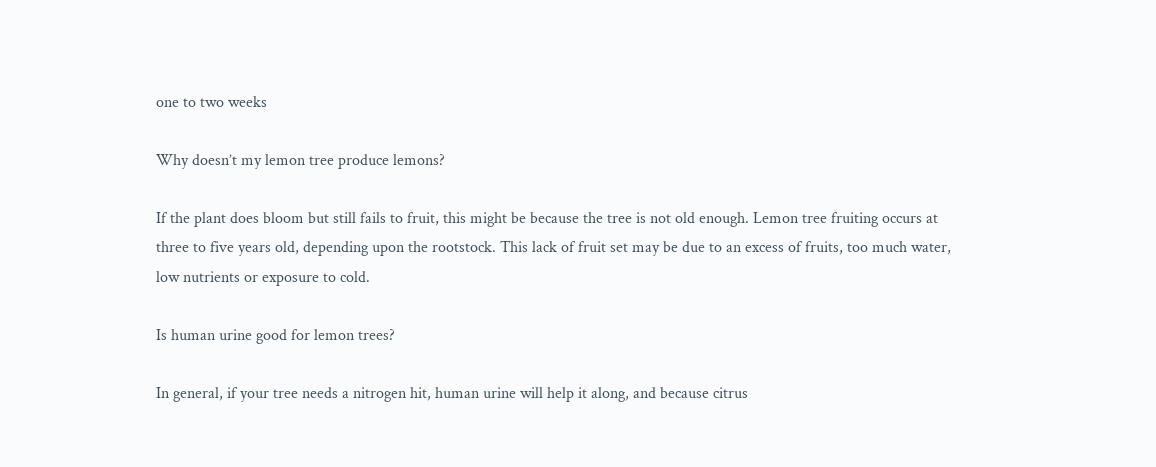one to two weeks

Why doesn’t my lemon tree produce lemons?

If the plant does bloom but still fails to fruit, this might be because the tree is not old enough. Lemon tree fruiting occurs at three to five years old, depending upon the rootstock. This lack of fruit set may be due to an excess of fruits, too much water, low nutrients or exposure to cold.

Is human urine good for lemon trees?

In general, if your tree needs a nitrogen hit, human urine will help it along, and because citrus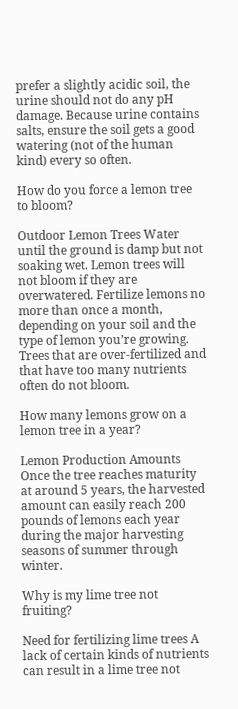prefer a slightly acidic soil, the urine should not do any pH damage. Because urine contains salts, ensure the soil gets a good watering (not of the human kind) every so often.

How do you force a lemon tree to bloom?

Outdoor Lemon Trees Water until the ground is damp but not soaking wet. Lemon trees will not bloom if they are overwatered. Fertilize lemons no more than once a month, depending on your soil and the type of lemon you’re growing. Trees that are over-fertilized and that have too many nutrients often do not bloom.

How many lemons grow on a lemon tree in a year?

Lemon Production Amounts Once the tree reaches maturity at around 5 years, the harvested amount can easily reach 200 pounds of lemons each year during the major harvesting seasons of summer through winter.

Why is my lime tree not fruiting?

Need for fertilizing lime trees A lack of certain kinds of nutrients can result in a lime tree not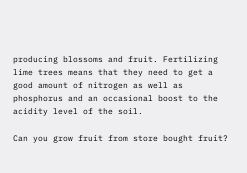producing blossoms and fruit. Fertilizing lime trees means that they need to get a good amount of nitrogen as well as phosphorus and an occasional boost to the acidity level of the soil.

Can you grow fruit from store bought fruit?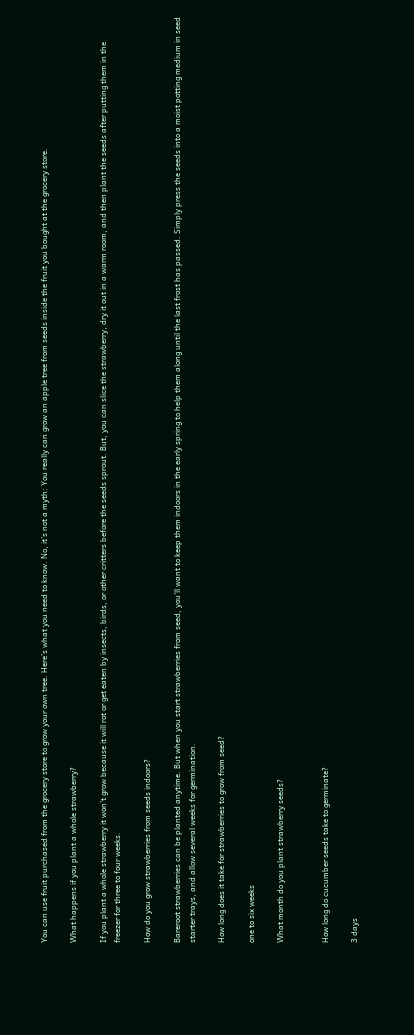You can use fruit purchased from the grocery store to grow your own tree. Here’s what you need to know. No, it’s not a myth: You really can grow an apple tree from seeds inside the fruit you bought at the grocery store.

What happens if you plant a whole strawberry?

If you plant a whole strawberry it won’t grow because it will rot or get eaten by insects, birds, or other critters before the seeds sprout. But, you can slice the strawberry, dry it out in a warm room, and then plant the seeds after putting them in the freezer for three to four weeks.

How do you grow strawberries from seeds indoors?

Bareroot strawberries can be planted anytime. But when you start strawberries from seed, you’ll want to keep them indoors in the early spring to help them along until the last frost has passed. Simply press the seeds into a moist potting medium in seed starter trays, and allow several weeks for germination.

How long does it take for strawberries to grow from seed?

one to six weeks

What month do you plant strawberry seeds?


How long do cucumber seeds take to germinate?

3 days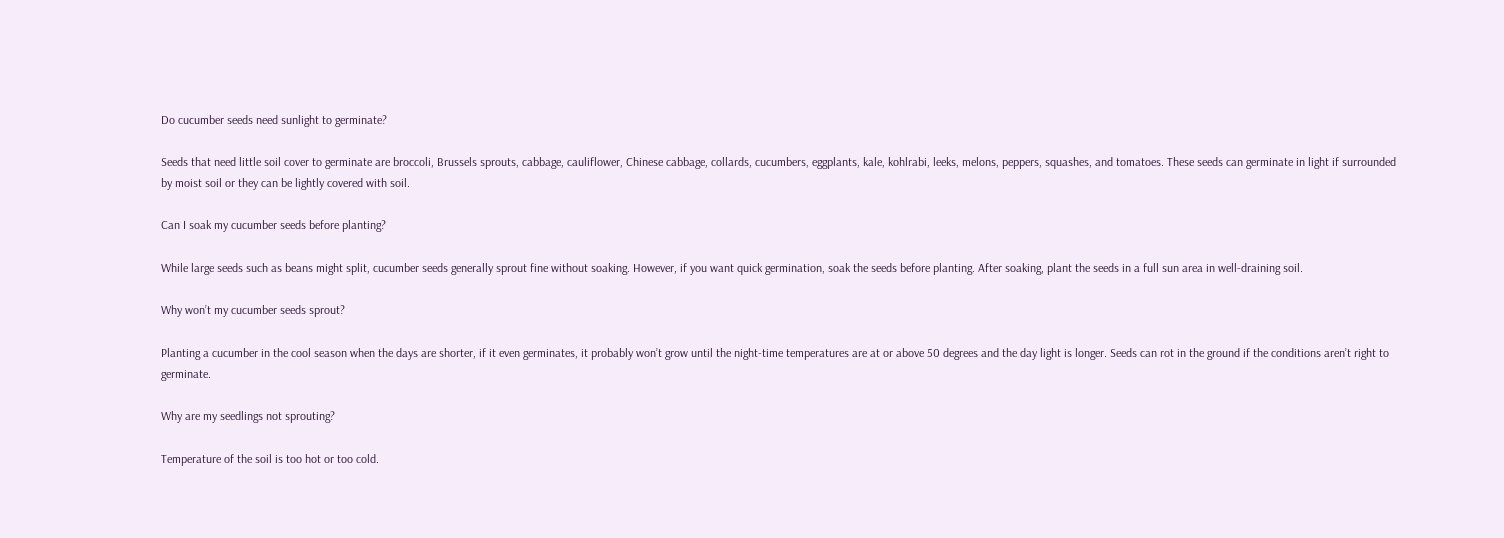Do cucumber seeds need sunlight to germinate?

Seeds that need little soil cover to germinate are broccoli, Brussels sprouts, cabbage, cauliflower, Chinese cabbage, collards, cucumbers, eggplants, kale, kohlrabi, leeks, melons, peppers, squashes, and tomatoes. These seeds can germinate in light if surrounded by moist soil or they can be lightly covered with soil.

Can I soak my cucumber seeds before planting?

While large seeds such as beans might split, cucumber seeds generally sprout fine without soaking. However, if you want quick germination, soak the seeds before planting. After soaking, plant the seeds in a full sun area in well-draining soil.

Why won’t my cucumber seeds sprout?

Planting a cucumber in the cool season when the days are shorter, if it even germinates, it probably won’t grow until the night-time temperatures are at or above 50 degrees and the day light is longer. Seeds can rot in the ground if the conditions aren’t right to germinate.

Why are my seedlings not sprouting?

Temperature of the soil is too hot or too cold.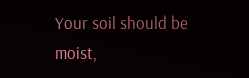Your soil should be moist,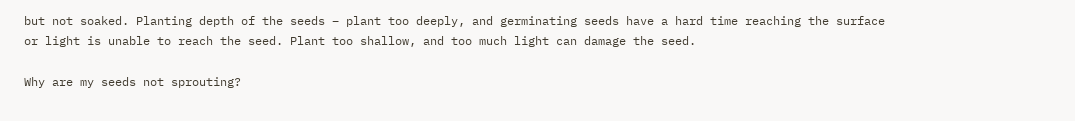but not soaked. Planting depth of the seeds – plant too deeply, and germinating seeds have a hard time reaching the surface or light is unable to reach the seed. Plant too shallow, and too much light can damage the seed.

Why are my seeds not sprouting?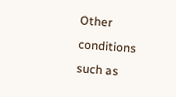Other conditions such as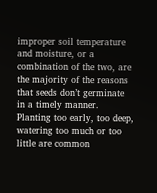improper soil temperature and moisture, or a combination of the two, are the majority of the reasons that seeds don’t germinate in a timely manner. Planting too early, too deep, watering too much or too little are common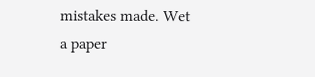mistakes made. Wet a paper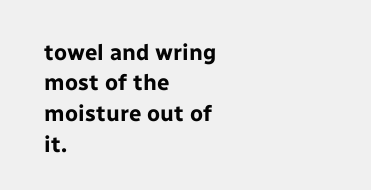towel and wring most of the moisture out of it.